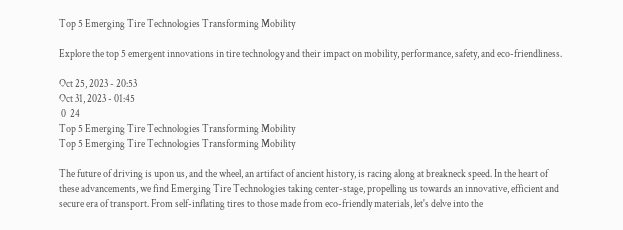Top 5 Emerging Tire Technologies Transforming Mobility

Explore the top 5 emergent innovations in tire technology and their impact on mobility, performance, safety, and eco-friendliness.

Oct 25, 2023 - 20:53
Oct 31, 2023 - 01:45
 0  24
Top 5 Emerging Tire Technologies Transforming Mobility
Top 5 Emerging Tire Technologies Transforming Mobility

The future of driving is upon us, and the wheel, an artifact of ancient history, is racing along at breakneck speed. In the heart of these advancements, we find Emerging Tire Technologies taking center-stage, propelling us towards an innovative, efficient and secure era of transport. From self-inflating tires to those made from eco-friendly materials, let's delve into the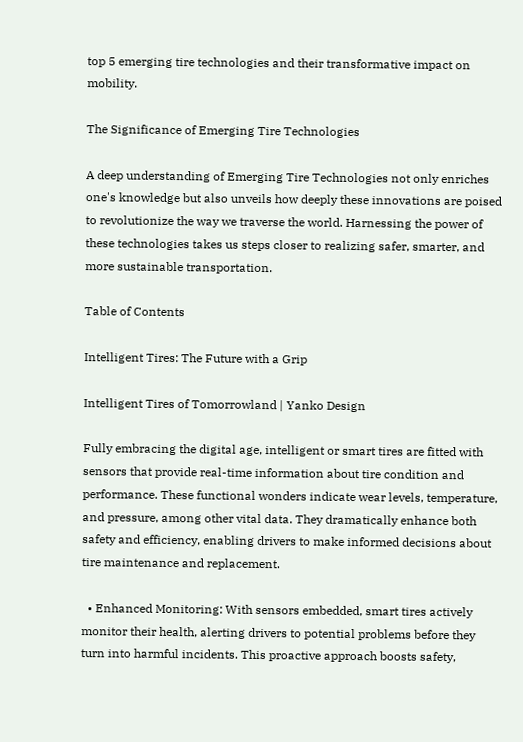top 5 emerging tire technologies and their transformative impact on mobility.

The Significance of Emerging Tire Technologies

A deep understanding of Emerging Tire Technologies not only enriches one's knowledge but also unveils how deeply these innovations are poised to revolutionize the way we traverse the world. Harnessing the power of these technologies takes us steps closer to realizing safer, smarter, and more sustainable transportation.

Table of Contents

Intelligent Tires: The Future with a Grip

Intelligent Tires of Tomorrowland | Yanko Design

Fully embracing the digital age, intelligent or smart tires are fitted with sensors that provide real-time information about tire condition and performance. These functional wonders indicate wear levels, temperature, and pressure, among other vital data. They dramatically enhance both safety and efficiency, enabling drivers to make informed decisions about tire maintenance and replacement.

  • Enhanced Monitoring: With sensors embedded, smart tires actively monitor their health, alerting drivers to potential problems before they turn into harmful incidents. This proactive approach boosts safety,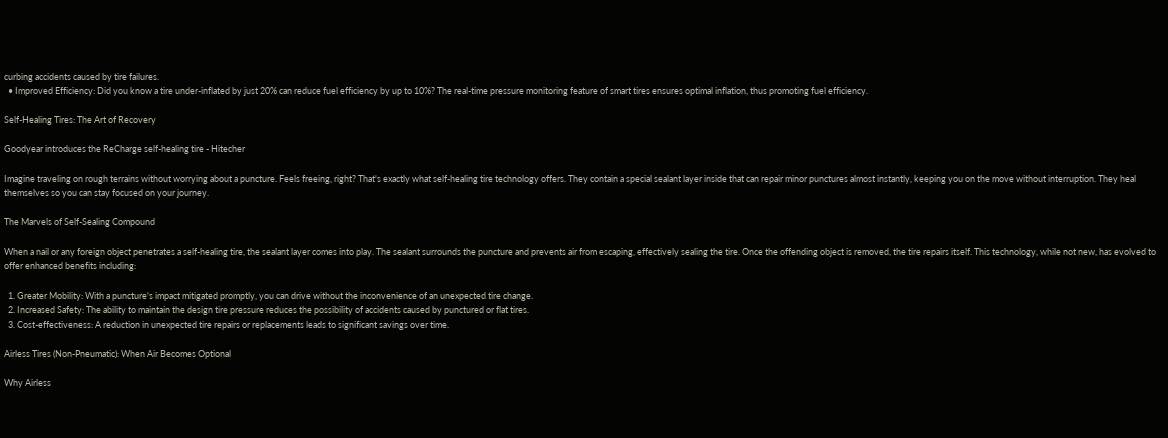curbing accidents caused by tire failures.
  • Improved Efficiency: Did you know a tire under-inflated by just 20% can reduce fuel efficiency by up to 10%? The real-time pressure monitoring feature of smart tires ensures optimal inflation, thus promoting fuel efficiency.

Self-Healing Tires: The Art of Recovery

Goodyear introduces the ReCharge self-healing tire - Hitecher

Imagine traveling on rough terrains without worrying about a puncture. Feels freeing, right? That's exactly what self-healing tire technology offers. They contain a special sealant layer inside that can repair minor punctures almost instantly, keeping you on the move without interruption. They heal themselves so you can stay focused on your journey.

The Marvels of Self-Sealing Compound

When a nail or any foreign object penetrates a self-healing tire, the sealant layer comes into play. The sealant surrounds the puncture and prevents air from escaping, effectively sealing the tire. Once the offending object is removed, the tire repairs itself. This technology, while not new, has evolved to offer enhanced benefits including:

  1. Greater Mobility: With a puncture's impact mitigated promptly, you can drive without the inconvenience of an unexpected tire change.
  2. Increased Safety: The ability to maintain the design tire pressure reduces the possibility of accidents caused by punctured or flat tires.
  3. Cost-effectiveness: A reduction in unexpected tire repairs or replacements leads to significant savings over time.

Airless Tires (Non-Pneumatic): When Air Becomes Optional

Why Airless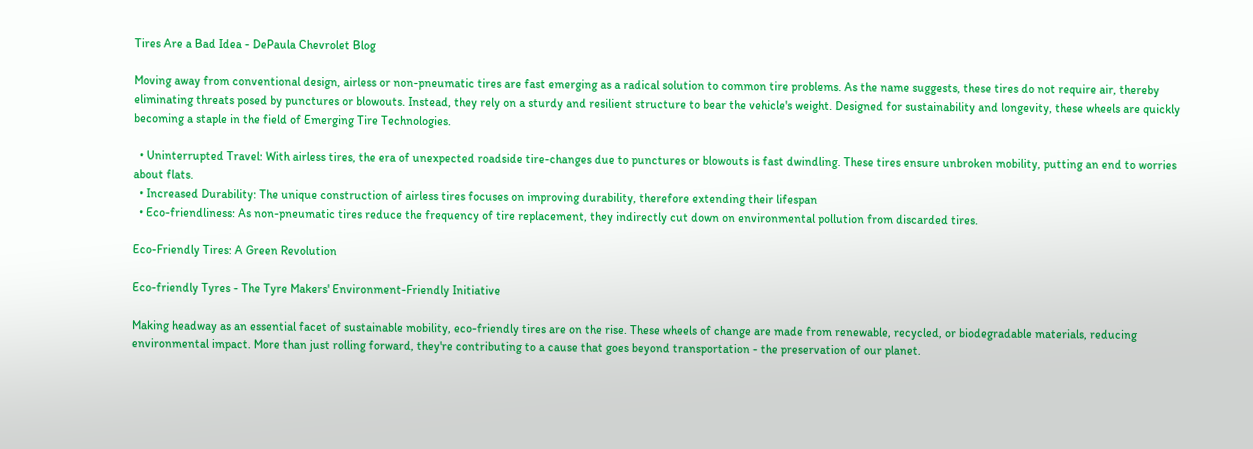Tires Are a Bad Idea - DePaula Chevrolet Blog

Moving away from conventional design, airless or non-pneumatic tires are fast emerging as a radical solution to common tire problems. As the name suggests, these tires do not require air, thereby eliminating threats posed by punctures or blowouts. Instead, they rely on a sturdy and resilient structure to bear the vehicle's weight. Designed for sustainability and longevity, these wheels are quickly becoming a staple in the field of Emerging Tire Technologies.

  • Uninterrupted Travel: With airless tires, the era of unexpected roadside tire-changes due to punctures or blowouts is fast dwindling. These tires ensure unbroken mobility, putting an end to worries about flats.
  • Increased Durability: The unique construction of airless tires focuses on improving durability, therefore extending their lifespan
  • Eco-friendliness: As non-pneumatic tires reduce the frequency of tire replacement, they indirectly cut down on environmental pollution from discarded tires.

Eco-Friendly Tires: A Green Revolution

Eco-friendly Tyres - The Tyre Makers' Environment-Friendly Initiative

Making headway as an essential facet of sustainable mobility, eco-friendly tires are on the rise. These wheels of change are made from renewable, recycled, or biodegradable materials, reducing environmental impact. More than just rolling forward, they're contributing to a cause that goes beyond transportation - the preservation of our planet.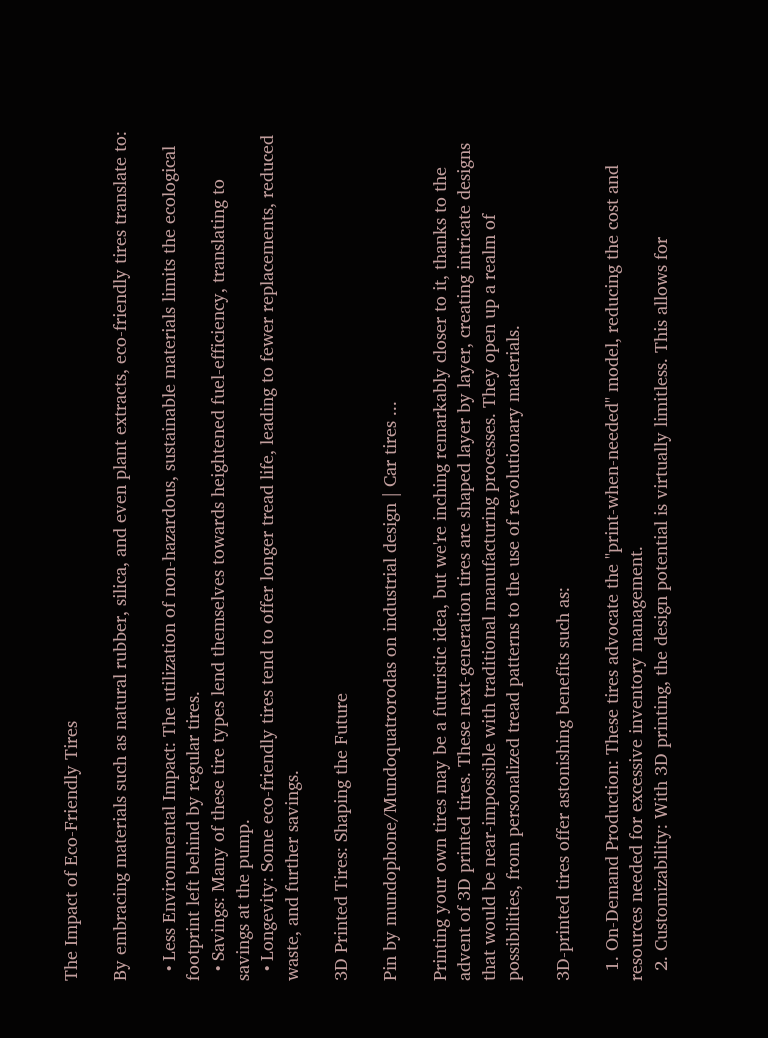The Impact of Eco-Friendly Tires

By embracing materials such as natural rubber, silica, and even plant extracts, eco-friendly tires translate to:

  • Less Environmental Impact: The utilization of non-hazardous, sustainable materials limits the ecological footprint left behind by regular tires.
  • Savings: Many of these tire types lend themselves towards heightened fuel-efficiency, translating to savings at the pump.
  • Longevity: Some eco-friendly tires tend to offer longer tread life, leading to fewer replacements, reduced waste, and further savings.

3D Printed Tires: Shaping the Future

Pin by mundophone/Mundoquatrorodas on industrial design | Car tires ...

Printing your own tires may be a futuristic idea, but we're inching remarkably closer to it, thanks to the advent of 3D printed tires. These next-generation tires are shaped layer by layer, creating intricate designs that would be near-impossible with traditional manufacturing processes. They open up a realm of possibilities, from personalized tread patterns to the use of revolutionary materials.

3D-printed tires offer astonishing benefits such as:

  1. On-Demand Production: These tires advocate the "print-when-needed" model, reducing the cost and resources needed for excessive inventory management.
  2. Customizability: With 3D printing, the design potential is virtually limitless. This allows for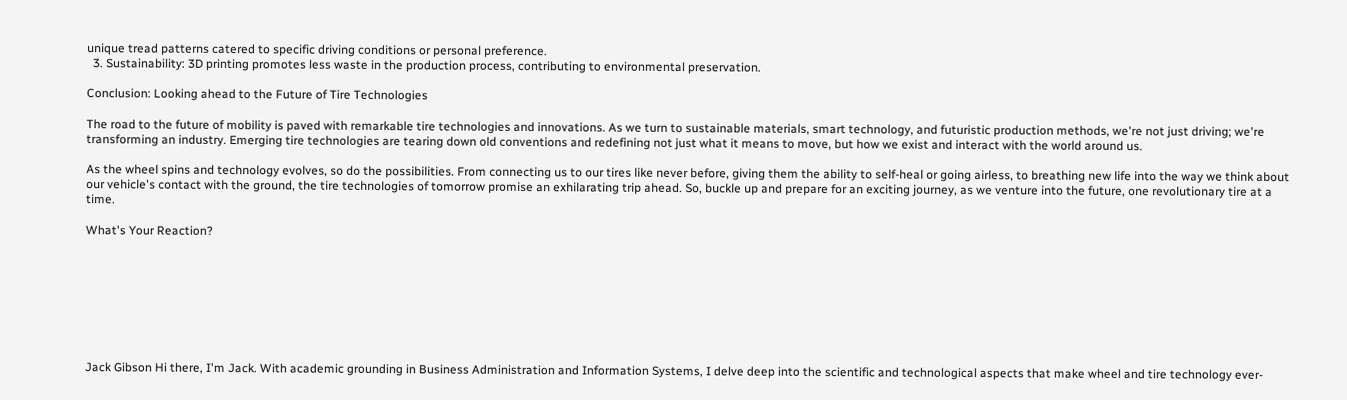unique tread patterns catered to specific driving conditions or personal preference.
  3. Sustainability: 3D printing promotes less waste in the production process, contributing to environmental preservation.

Conclusion: Looking ahead to the Future of Tire Technologies

The road to the future of mobility is paved with remarkable tire technologies and innovations. As we turn to sustainable materials, smart technology, and futuristic production methods, we're not just driving; we're transforming an industry. Emerging tire technologies are tearing down old conventions and redefining not just what it means to move, but how we exist and interact with the world around us.

As the wheel spins and technology evolves, so do the possibilities. From connecting us to our tires like never before, giving them the ability to self-heal or going airless, to breathing new life into the way we think about our vehicle's contact with the ground, the tire technologies of tomorrow promise an exhilarating trip ahead. So, buckle up and prepare for an exciting journey, as we venture into the future, one revolutionary tire at a time.

What's Your Reaction?








Jack Gibson Hi there, I'm Jack. With academic grounding in Business Administration and Information Systems, I delve deep into the scientific and technological aspects that make wheel and tire technology ever-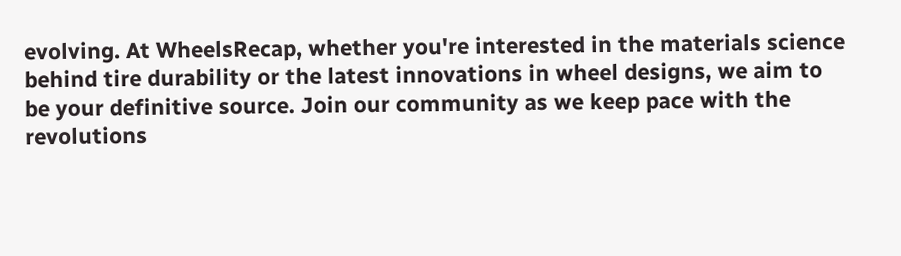evolving. At WheelsRecap, whether you're interested in the materials science behind tire durability or the latest innovations in wheel designs, we aim to be your definitive source. Join our community as we keep pace with the revolutions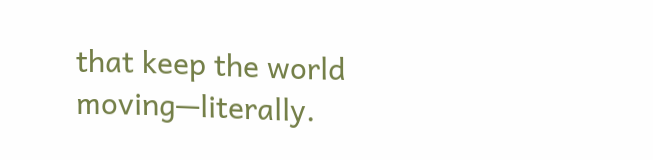that keep the world moving—literally.